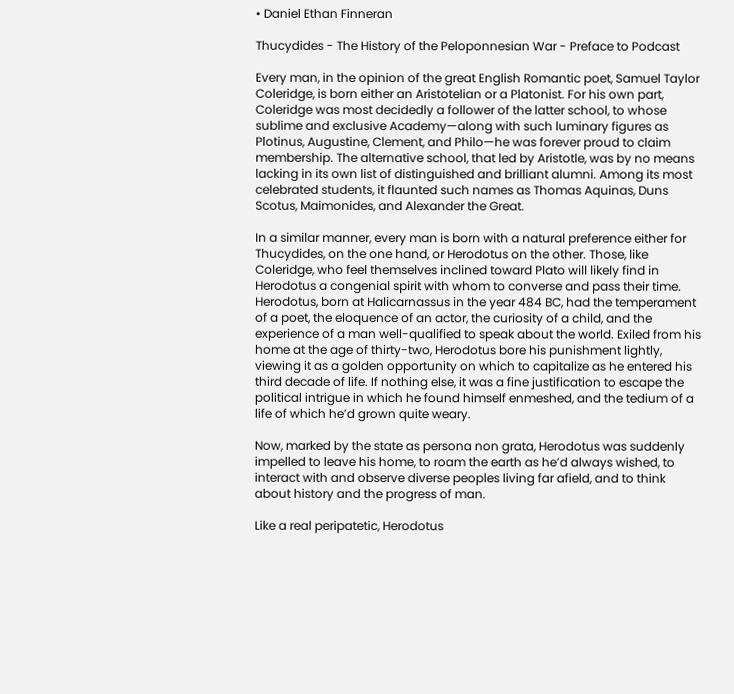• Daniel Ethan Finneran

Thucydides - The History of the Peloponnesian War - Preface to Podcast

Every man, in the opinion of the great English Romantic poet, Samuel Taylor Coleridge, is born either an Aristotelian or a Platonist. For his own part, Coleridge was most decidedly a follower of the latter school, to whose sublime and exclusive Academy—along with such luminary figures as Plotinus, Augustine, Clement, and Philo—he was forever proud to claim membership. The alternative school, that led by Aristotle, was by no means lacking in its own list of distinguished and brilliant alumni. Among its most celebrated students, it flaunted such names as Thomas Aquinas, Duns Scotus, Maimonides, and Alexander the Great.

In a similar manner, every man is born with a natural preference either for Thucydides, on the one hand, or Herodotus on the other. Those, like Coleridge, who feel themselves inclined toward Plato will likely find in Herodotus a congenial spirit with whom to converse and pass their time. Herodotus, born at Halicarnassus in the year 484 BC, had the temperament of a poet, the eloquence of an actor, the curiosity of a child, and the experience of a man well-qualified to speak about the world. Exiled from his home at the age of thirty-two, Herodotus bore his punishment lightly, viewing it as a golden opportunity on which to capitalize as he entered his third decade of life. If nothing else, it was a fine justification to escape the political intrigue in which he found himself enmeshed, and the tedium of a life of which he’d grown quite weary.

Now, marked by the state as persona non grata, Herodotus was suddenly impelled to leave his home, to roam the earth as he’d always wished, to interact with and observe diverse peoples living far afield, and to think about history and the progress of man.

Like a real peripatetic, Herodotus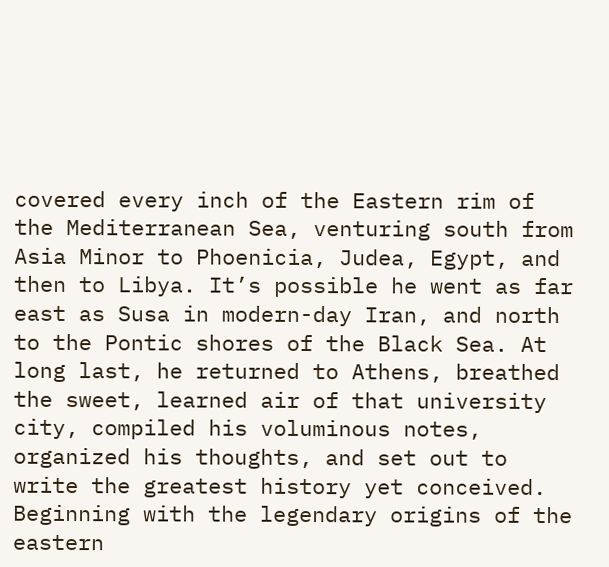covered every inch of the Eastern rim of the Mediterranean Sea, venturing south from Asia Minor to Phoenicia, Judea, Egypt, and then to Libya. It’s possible he went as far east as Susa in modern-day Iran, and north to the Pontic shores of the Black Sea. At long last, he returned to Athens, breathed the sweet, learned air of that university city, compiled his voluminous notes, organized his thoughts, and set out to write the greatest history yet conceived. Beginning with the legendary origins of the eastern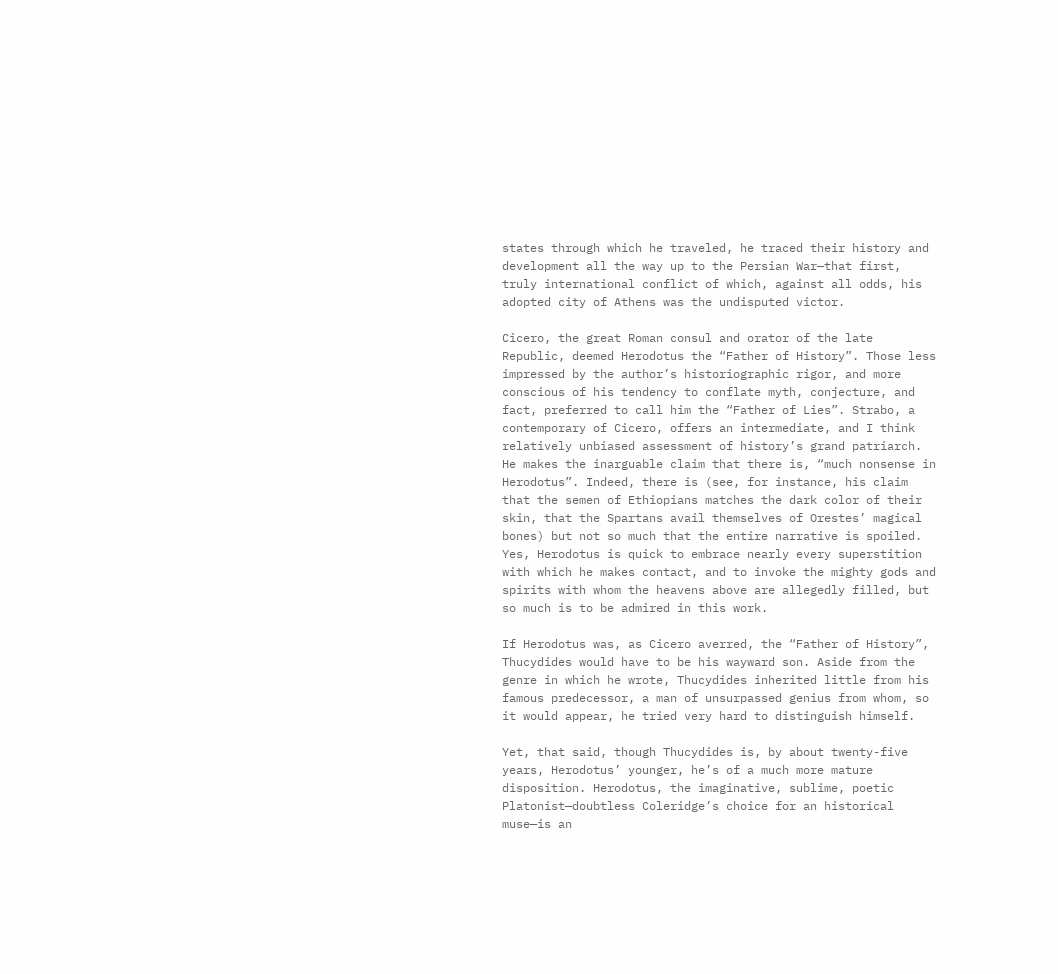states through which he traveled, he traced their history and development all the way up to the Persian War—that first, truly international conflict of which, against all odds, his adopted city of Athens was the undisputed victor.

Cicero, the great Roman consul and orator of the late Republic, deemed Herodotus the “Father of History”. Those less impressed by the author’s historiographic rigor, and more conscious of his tendency to conflate myth, conjecture, and fact, preferred to call him the “Father of Lies”. Strabo, a contemporary of Cicero, offers an intermediate, and I think relatively unbiased assessment of history’s grand patriarch. He makes the inarguable claim that there is, “much nonsense in Herodotus”. Indeed, there is (see, for instance, his claim that the semen of Ethiopians matches the dark color of their skin, that the Spartans avail themselves of Orestes’ magical bones) but not so much that the entire narrative is spoiled. Yes, Herodotus is quick to embrace nearly every superstition with which he makes contact, and to invoke the mighty gods and spirits with whom the heavens above are allegedly filled, but so much is to be admired in this work.

If Herodotus was, as Cicero averred, the “Father of History”, Thucydides would have to be his wayward son. Aside from the genre in which he wrote, Thucydides inherited little from his famous predecessor, a man of unsurpassed genius from whom, so it would appear, he tried very hard to distinguish himself.

Yet, that said, though Thucydides is, by about twenty-five years, Herodotus’ younger, he’s of a much more mature disposition. Herodotus, the imaginative, sublime, poetic Platonist—doubtless Coleridge’s choice for an historical muse—is an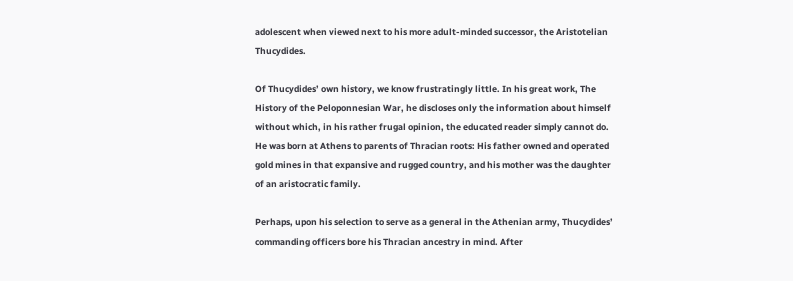adolescent when viewed next to his more adult-minded successor, the Aristotelian Thucydides.

Of Thucydides’ own history, we know frustratingly little. In his great work, The History of the Peloponnesian War, he discloses only the information about himself without which, in his rather frugal opinion, the educated reader simply cannot do. He was born at Athens to parents of Thracian roots: His father owned and operated gold mines in that expansive and rugged country, and his mother was the daughter of an aristocratic family.

Perhaps, upon his selection to serve as a general in the Athenian army, Thucydides’ commanding officers bore his Thracian ancestry in mind. After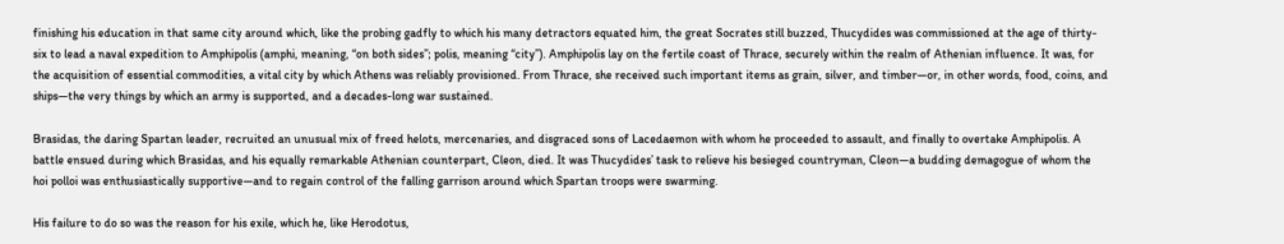finishing his education in that same city around which, like the probing gadfly to which his many detractors equated him, the great Socrates still buzzed, Thucydides was commissioned at the age of thirty-six to lead a naval expedition to Amphipolis (amphi, meaning, “on both sides”; polis, meaning “city”). Amphipolis lay on the fertile coast of Thrace, securely within the realm of Athenian influence. It was, for the acquisition of essential commodities, a vital city by which Athens was reliably provisioned. From Thrace, she received such important items as grain, silver, and timber—or, in other words, food, coins, and ships—the very things by which an army is supported, and a decades-long war sustained.

Brasidas, the daring Spartan leader, recruited an unusual mix of freed helots, mercenaries, and disgraced sons of Lacedaemon with whom he proceeded to assault, and finally to overtake Amphipolis. A battle ensued during which Brasidas, and his equally remarkable Athenian counterpart, Cleon, died. It was Thucydides’ task to relieve his besieged countryman, Cleon—a budding demagogue of whom the hoi polloi was enthusiastically supportive—and to regain control of the falling garrison around which Spartan troops were swarming.

His failure to do so was the reason for his exile, which he, like Herodotus,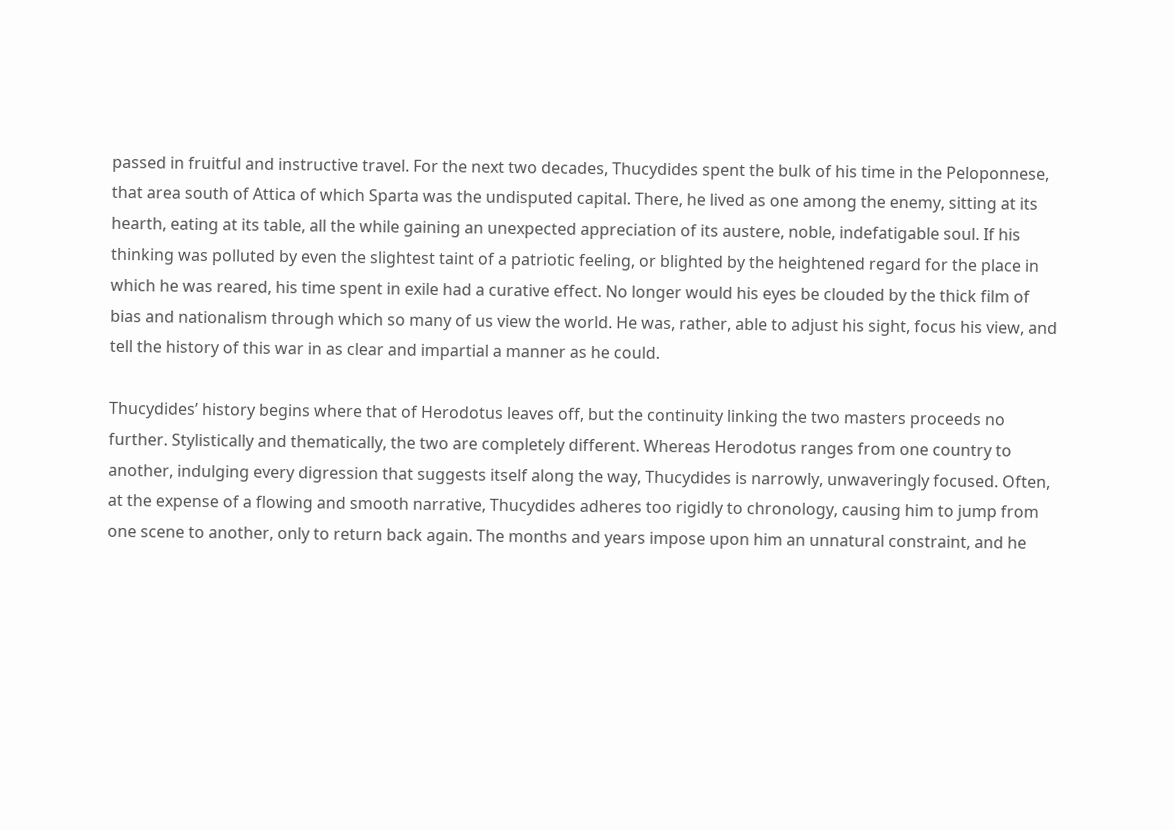passed in fruitful and instructive travel. For the next two decades, Thucydides spent the bulk of his time in the Peloponnese, that area south of Attica of which Sparta was the undisputed capital. There, he lived as one among the enemy, sitting at its hearth, eating at its table, all the while gaining an unexpected appreciation of its austere, noble, indefatigable soul. If his thinking was polluted by even the slightest taint of a patriotic feeling, or blighted by the heightened regard for the place in which he was reared, his time spent in exile had a curative effect. No longer would his eyes be clouded by the thick film of bias and nationalism through which so many of us view the world. He was, rather, able to adjust his sight, focus his view, and tell the history of this war in as clear and impartial a manner as he could.

Thucydides’ history begins where that of Herodotus leaves off, but the continuity linking the two masters proceeds no further. Stylistically and thematically, the two are completely different. Whereas Herodotus ranges from one country to another, indulging every digression that suggests itself along the way, Thucydides is narrowly, unwaveringly focused. Often, at the expense of a flowing and smooth narrative, Thucydides adheres too rigidly to chronology, causing him to jump from one scene to another, only to return back again. The months and years impose upon him an unnatural constraint, and he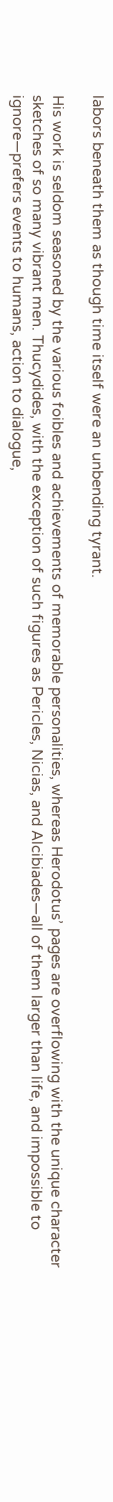labors beneath them as though time itself were an unbending tyrant.

His work is seldom seasoned by the various foibles and achievements of memorable personalities, whereas Herodotus’ pages are overflowing with the unique character sketches of so many vibrant men. Thucydides, with the exception of such figures as Pericles, Nicias, and Alcibiades—all of them larger than life, and impossible to ignore—prefers events to humans, action to dialogue,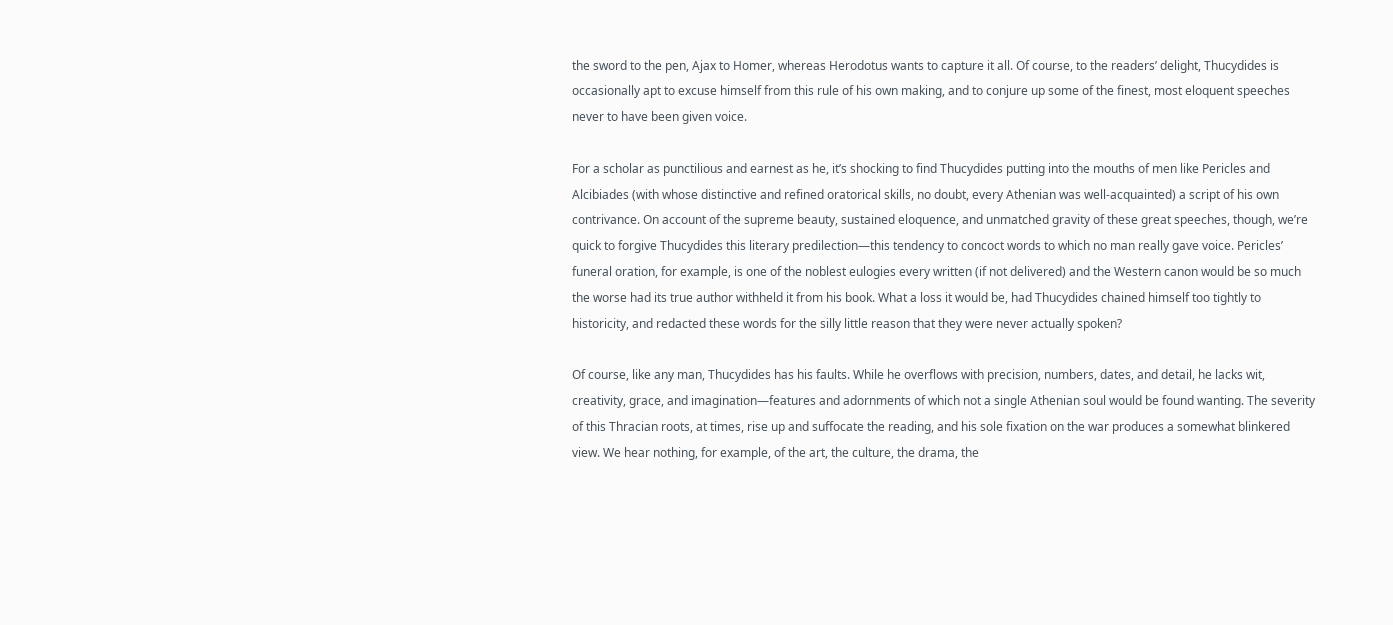the sword to the pen, Ajax to Homer, whereas Herodotus wants to capture it all. Of course, to the readers’ delight, Thucydides is occasionally apt to excuse himself from this rule of his own making, and to conjure up some of the finest, most eloquent speeches never to have been given voice.

For a scholar as punctilious and earnest as he, it’s shocking to find Thucydides putting into the mouths of men like Pericles and Alcibiades (with whose distinctive and refined oratorical skills, no doubt, every Athenian was well-acquainted) a script of his own contrivance. On account of the supreme beauty, sustained eloquence, and unmatched gravity of these great speeches, though, we’re quick to forgive Thucydides this literary predilection—this tendency to concoct words to which no man really gave voice. Pericles’ funeral oration, for example, is one of the noblest eulogies every written (if not delivered) and the Western canon would be so much the worse had its true author withheld it from his book. What a loss it would be, had Thucydides chained himself too tightly to historicity, and redacted these words for the silly little reason that they were never actually spoken?

Of course, like any man, Thucydides has his faults. While he overflows with precision, numbers, dates, and detail, he lacks wit, creativity, grace, and imagination—features and adornments of which not a single Athenian soul would be found wanting. The severity of this Thracian roots, at times, rise up and suffocate the reading, and his sole fixation on the war produces a somewhat blinkered view. We hear nothing, for example, of the art, the culture, the drama, the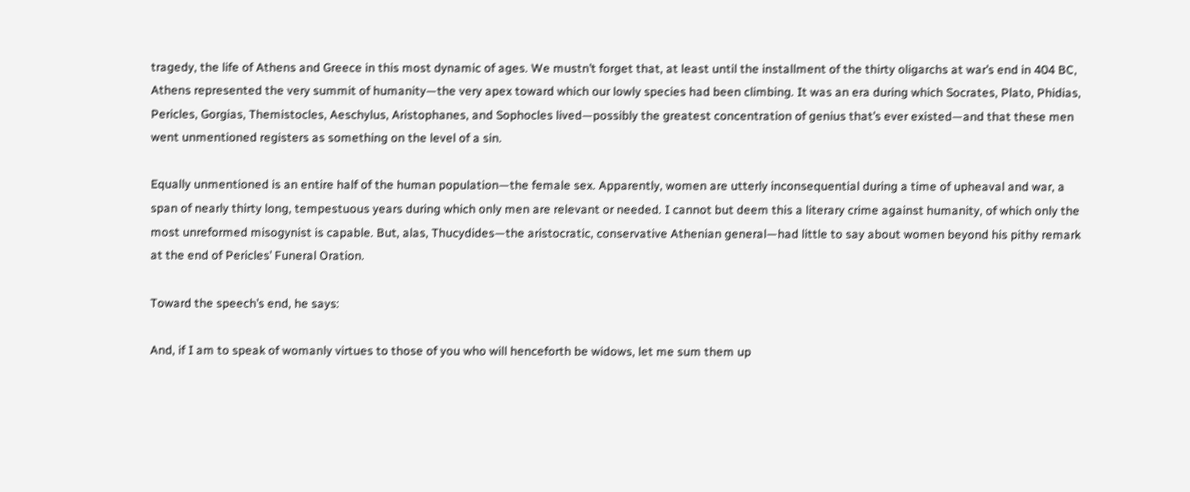tragedy, the life of Athens and Greece in this most dynamic of ages. We mustn’t forget that, at least until the installment of the thirty oligarchs at war’s end in 404 BC, Athens represented the very summit of humanity—the very apex toward which our lowly species had been climbing. It was an era during which Socrates, Plato, Phidias, Pericles, Gorgias, Themistocles, Aeschylus, Aristophanes, and Sophocles lived—possibly the greatest concentration of genius that’s ever existed—and that these men went unmentioned registers as something on the level of a sin.

Equally unmentioned is an entire half of the human population—the female sex. Apparently, women are utterly inconsequential during a time of upheaval and war, a span of nearly thirty long, tempestuous years during which only men are relevant or needed. I cannot but deem this a literary crime against humanity, of which only the most unreformed misogynist is capable. But, alas, Thucydides—the aristocratic, conservative Athenian general—had little to say about women beyond his pithy remark at the end of Pericles’ Funeral Oration.

Toward the speech’s end, he says:

And, if I am to speak of womanly virtues to those of you who will henceforth be widows, let me sum them up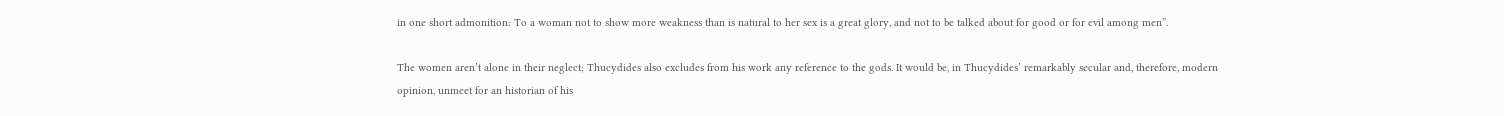in one short admonition: To a woman not to show more weakness than is natural to her sex is a great glory, and not to be talked about for good or for evil among men”.

The women aren’t alone in their neglect; Thucydides also excludes from his work any reference to the gods. It would be, in Thucydides’ remarkably secular and, therefore, modern opinion, unmeet for an historian of his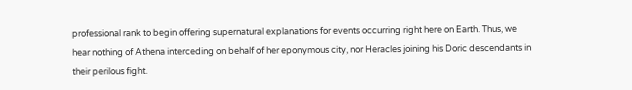professional rank to begin offering supernatural explanations for events occurring right here on Earth. Thus, we hear nothing of Athena interceding on behalf of her eponymous city, nor Heracles joining his Doric descendants in their perilous fight.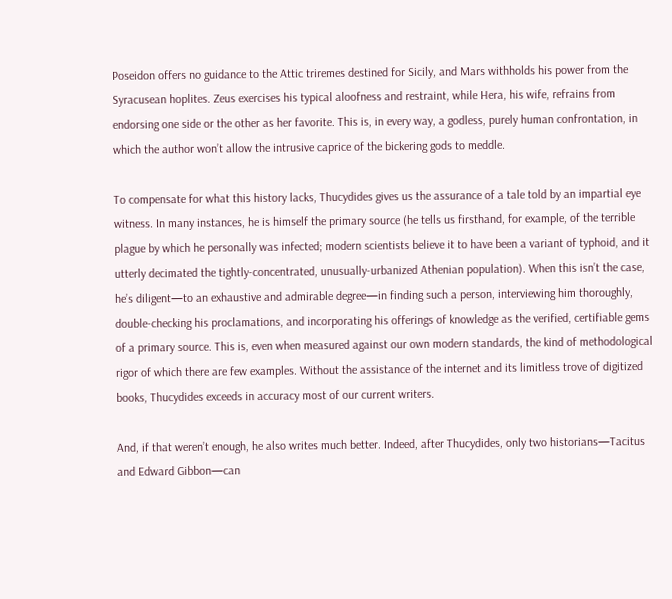Poseidon offers no guidance to the Attic triremes destined for Sicily, and Mars withholds his power from the Syracusean hoplites. Zeus exercises his typical aloofness and restraint, while Hera, his wife, refrains from endorsing one side or the other as her favorite. This is, in every way, a godless, purely human confrontation, in which the author won’t allow the intrusive caprice of the bickering gods to meddle.

To compensate for what this history lacks, Thucydides gives us the assurance of a tale told by an impartial eye witness. In many instances, he is himself the primary source (he tells us firsthand, for example, of the terrible plague by which he personally was infected; modern scientists believe it to have been a variant of typhoid, and it utterly decimated the tightly-concentrated, unusually-urbanized Athenian population). When this isn’t the case, he’s diligent—to an exhaustive and admirable degree—in finding such a person, interviewing him thoroughly, double-checking his proclamations, and incorporating his offerings of knowledge as the verified, certifiable gems of a primary source. This is, even when measured against our own modern standards, the kind of methodological rigor of which there are few examples. Without the assistance of the internet and its limitless trove of digitized books, Thucydides exceeds in accuracy most of our current writers.

And, if that weren’t enough, he also writes much better. Indeed, after Thucydides, only two historians—Tacitus and Edward Gibbon—can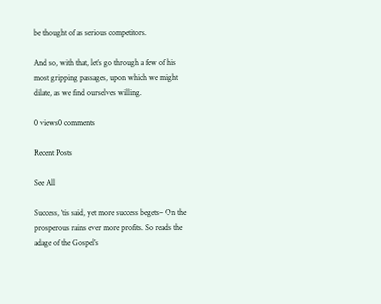be thought of as serious competitors.

And so, with that, let’s go through a few of his most gripping passages, upon which we might dilate, as we find ourselves willing.

0 views0 comments

Recent Posts

See All

Success, ‘tis said, yet more success begets– On the prosperous rains ever more profits. So reads the adage of the Gospel’s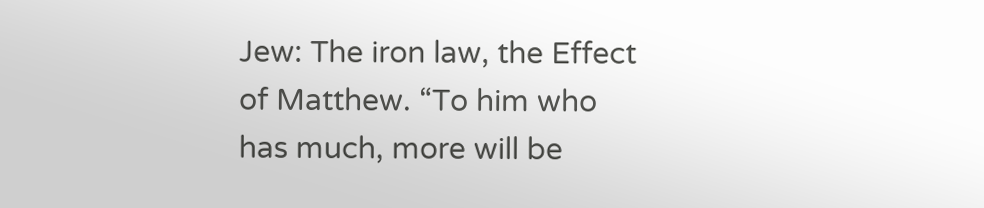Jew: The iron law, the Effect of Matthew. “To him who has much, more will be